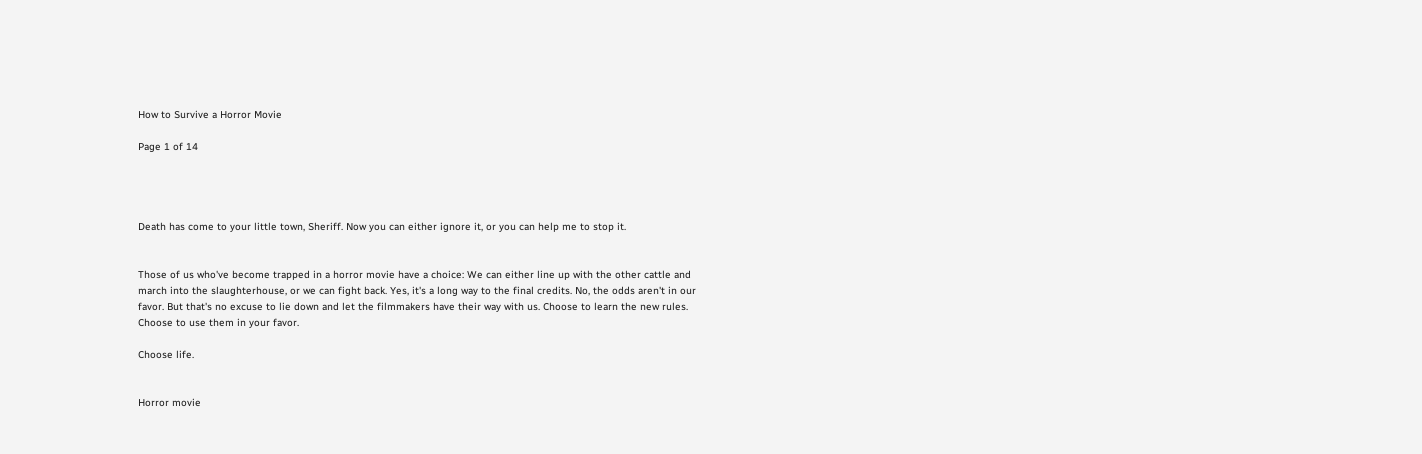How to Survive a Horror Movie

Page 1 of 14




Death has come to your little town, Sheriff. Now you can either ignore it, or you can help me to stop it.


Those of us who've become trapped in a horror movie have a choice: We can either line up with the other cattle and march into the slaughterhouse, or we can fight back. Yes, it's a long way to the final credits. No, the odds aren't in our favor. But that's no excuse to lie down and let the filmmakers have their way with us. Choose to learn the new rules. Choose to use them in your favor.

Choose life.


Horror movie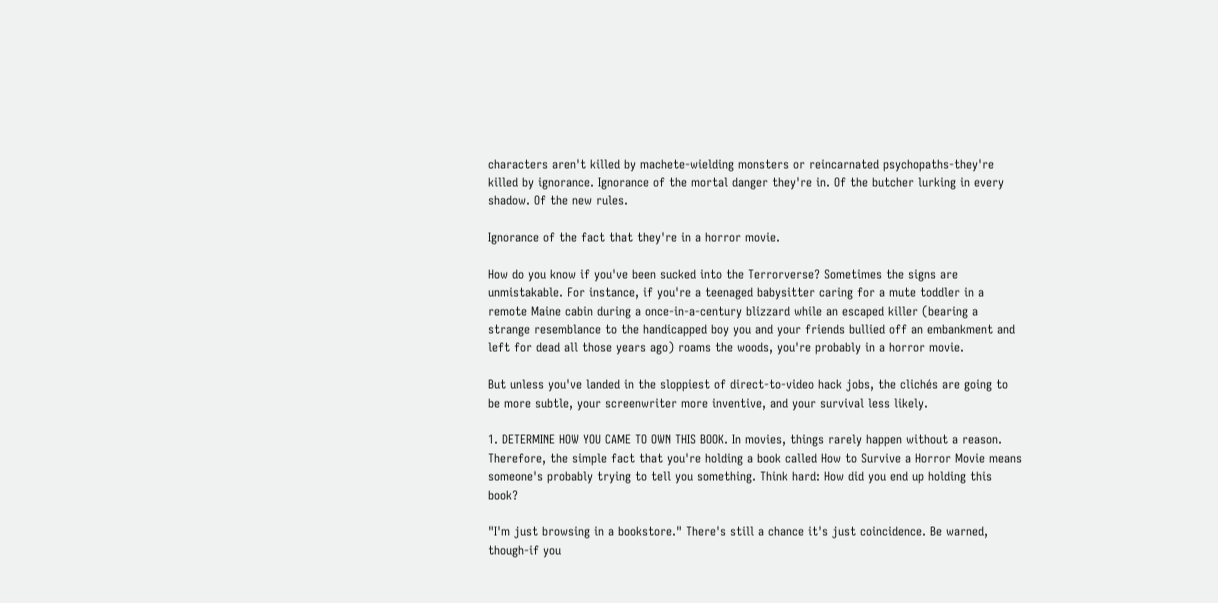characters aren't killed by machete-wielding monsters or reincarnated psychopaths-they're killed by ignorance. Ignorance of the mortal danger they're in. Of the butcher lurking in every shadow. Of the new rules.

Ignorance of the fact that they're in a horror movie.

How do you know if you've been sucked into the Terrorverse? Sometimes the signs are unmistakable. For instance, if you're a teenaged babysitter caring for a mute toddler in a remote Maine cabin during a once-in-a-century blizzard while an escaped killer (bearing a strange resemblance to the handicapped boy you and your friends bullied off an embankment and left for dead all those years ago) roams the woods, you're probably in a horror movie.

But unless you've landed in the sloppiest of direct-to-video hack jobs, the clichés are going to be more subtle, your screenwriter more inventive, and your survival less likely.

1. DETERMINE HOW YOU CAME TO OWN THIS BOOK. In movies, things rarely happen without a reason. Therefore, the simple fact that you're holding a book called How to Survive a Horror Movie means someone's probably trying to tell you something. Think hard: How did you end up holding this book?

"I'm just browsing in a bookstore." There's still a chance it's just coincidence. Be warned, though-if you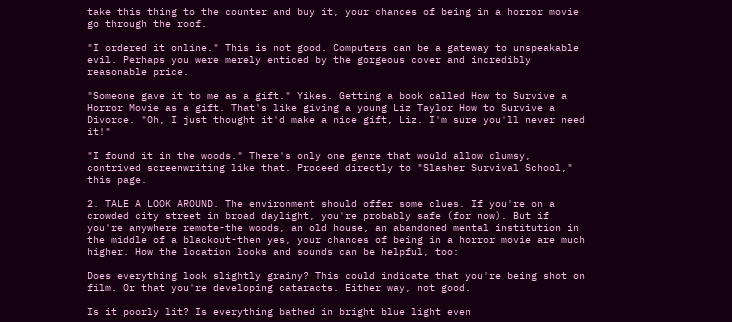take this thing to the counter and buy it, your chances of being in a horror movie go through the roof.

"I ordered it online." This is not good. Computers can be a gateway to unspeakable evil. Perhaps you were merely enticed by the gorgeous cover and incredibly reasonable price.

"Someone gave it to me as a gift." Yikes. Getting a book called How to Survive a Horror Movie as a gift. That's like giving a young Liz Taylor How to Survive a Divorce. "Oh, I just thought it'd make a nice gift, Liz. I'm sure you'll never need it!"

"I found it in the woods." There's only one genre that would allow clumsy, contrived screenwriting like that. Proceed directly to "Slasher Survival School," this page.

2. TALE A LOOK AROUND. The environment should offer some clues. If you're on a crowded city street in broad daylight, you're probably safe (for now). But if you're anywhere remote-the woods, an old house, an abandoned mental institution in the middle of a blackout-then yes, your chances of being in a horror movie are much higher. How the location looks and sounds can be helpful, too:

Does everything look slightly grainy? This could indicate that you're being shot on film. Or that you're developing cataracts. Either way, not good.

Is it poorly lit? Is everything bathed in bright blue light even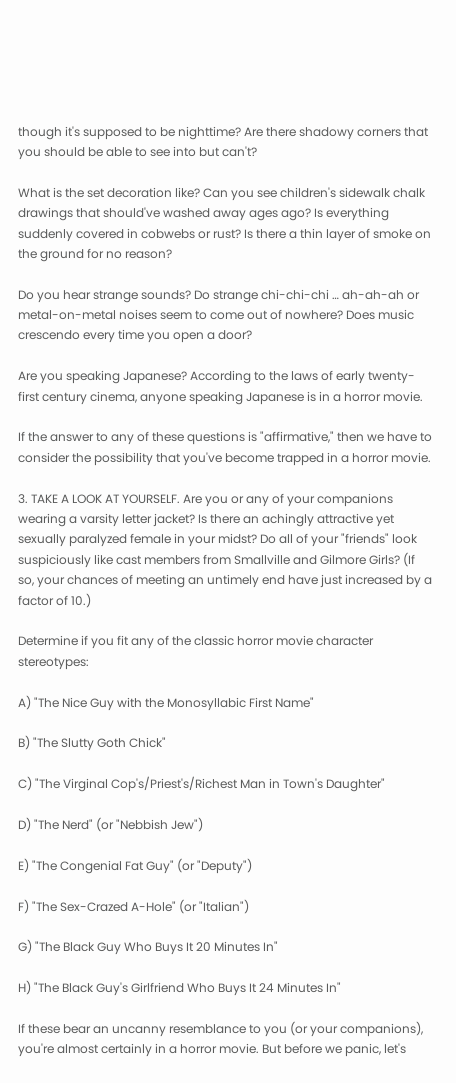though it's supposed to be nighttime? Are there shadowy corners that you should be able to see into but can't?

What is the set decoration like? Can you see children's sidewalk chalk drawings that should've washed away ages ago? Is everything suddenly covered in cobwebs or rust? Is there a thin layer of smoke on the ground for no reason?

Do you hear strange sounds? Do strange chi-chi-chi … ah-ah-ah or metal-on-metal noises seem to come out of nowhere? Does music crescendo every time you open a door?

Are you speaking Japanese? According to the laws of early twenty-first century cinema, anyone speaking Japanese is in a horror movie.

If the answer to any of these questions is "affirmative," then we have to consider the possibility that you've become trapped in a horror movie.

3. TAKE A LOOK AT YOURSELF. Are you or any of your companions wearing a varsity letter jacket? Is there an achingly attractive yet sexually paralyzed female in your midst? Do all of your "friends" look suspiciously like cast members from Smallville and Gilmore Girls? (If so, your chances of meeting an untimely end have just increased by a factor of 10.)

Determine if you fit any of the classic horror movie character stereotypes:

A) "The Nice Guy with the Monosyllabic First Name"

B) "The Slutty Goth Chick"

C) "The Virginal Cop's/Priest's/Richest Man in Town's Daughter"

D) "The Nerd" (or "Nebbish Jew")

E) "The Congenial Fat Guy" (or "Deputy")

F) "The Sex-Crazed A-Hole" (or "Italian")

G) "The Black Guy Who Buys It 20 Minutes In"

H) "The Black Guy's Girlfriend Who Buys It 24 Minutes In"

If these bear an uncanny resemblance to you (or your companions), you're almost certainly in a horror movie. But before we panic, let's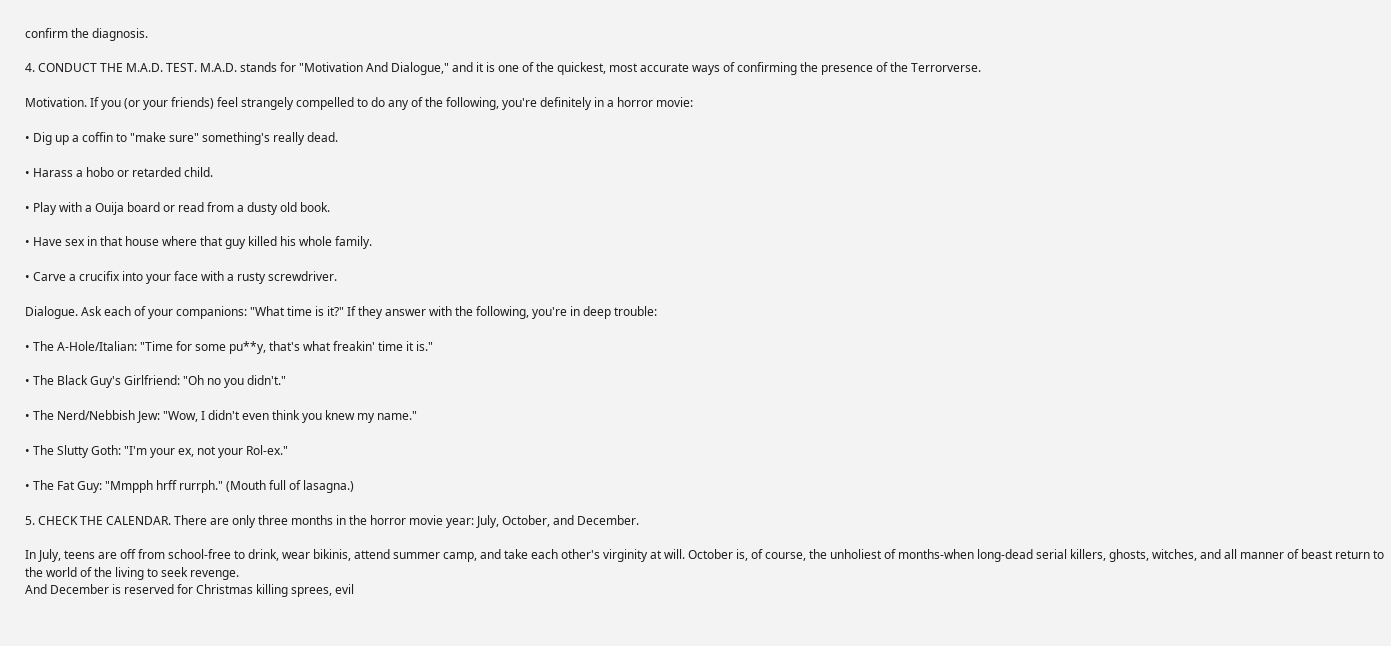confirm the diagnosis.

4. CONDUCT THE M.A.D. TEST. M.A.D. stands for "Motivation And Dialogue," and it is one of the quickest, most accurate ways of confirming the presence of the Terrorverse.

Motivation. If you (or your friends) feel strangely compelled to do any of the following, you're definitely in a horror movie:

• Dig up a coffin to "make sure" something's really dead.

• Harass a hobo or retarded child.

• Play with a Ouija board or read from a dusty old book.

• Have sex in that house where that guy killed his whole family.

• Carve a crucifix into your face with a rusty screwdriver.

Dialogue. Ask each of your companions: "What time is it?" If they answer with the following, you're in deep trouble:

• The A-Hole/Italian: "Time for some pu**y, that's what freakin' time it is."

• The Black Guy's Girlfriend: "Oh no you didn't."

• The Nerd/Nebbish Jew: "Wow, I didn't even think you knew my name."

• The Slutty Goth: "I'm your ex, not your Rol-ex."

• The Fat Guy: "Mmpph hrff rurrph." (Mouth full of lasagna.)

5. CHECK THE CALENDAR. There are only three months in the horror movie year: July, October, and December.

In July, teens are off from school-free to drink, wear bikinis, attend summer camp, and take each other's virginity at will. October is, of course, the unholiest of months-when long-dead serial killers, ghosts, witches, and all manner of beast return to the world of the living to seek revenge.
And December is reserved for Christmas killing sprees, evil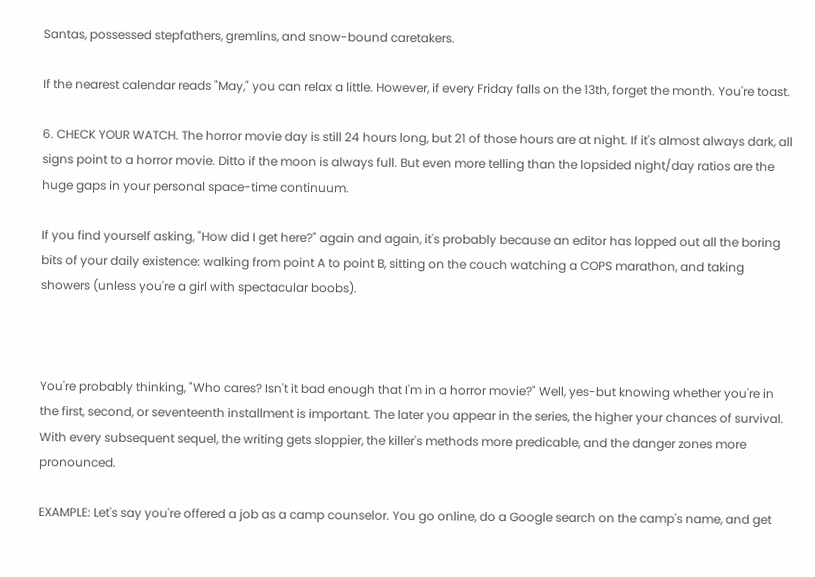Santas, possessed stepfathers, gremlins, and snow-bound caretakers.

If the nearest calendar reads "May," you can relax a little. However, if every Friday falls on the 13th, forget the month. You're toast.

6. CHECK YOUR WATCH. The horror movie day is still 24 hours long, but 21 of those hours are at night. If it's almost always dark, all signs point to a horror movie. Ditto if the moon is always full. But even more telling than the lopsided night/day ratios are the huge gaps in your personal space-time continuum.

If you find yourself asking, "How did I get here?" again and again, it's probably because an editor has lopped out all the boring bits of your daily existence: walking from point A to point B, sitting on the couch watching a COPS marathon, and taking showers (unless you're a girl with spectacular boobs).



You're probably thinking, "Who cares? Isn't it bad enough that I'm in a horror movie?" Well, yes-but knowing whether you're in the first, second, or seventeenth installment is important. The later you appear in the series, the higher your chances of survival. With every subsequent sequel, the writing gets sloppier, the killer's methods more predicable, and the danger zones more pronounced.

EXAMPLE: Let's say you're offered a job as a camp counselor. You go online, do a Google search on the camp's name, and get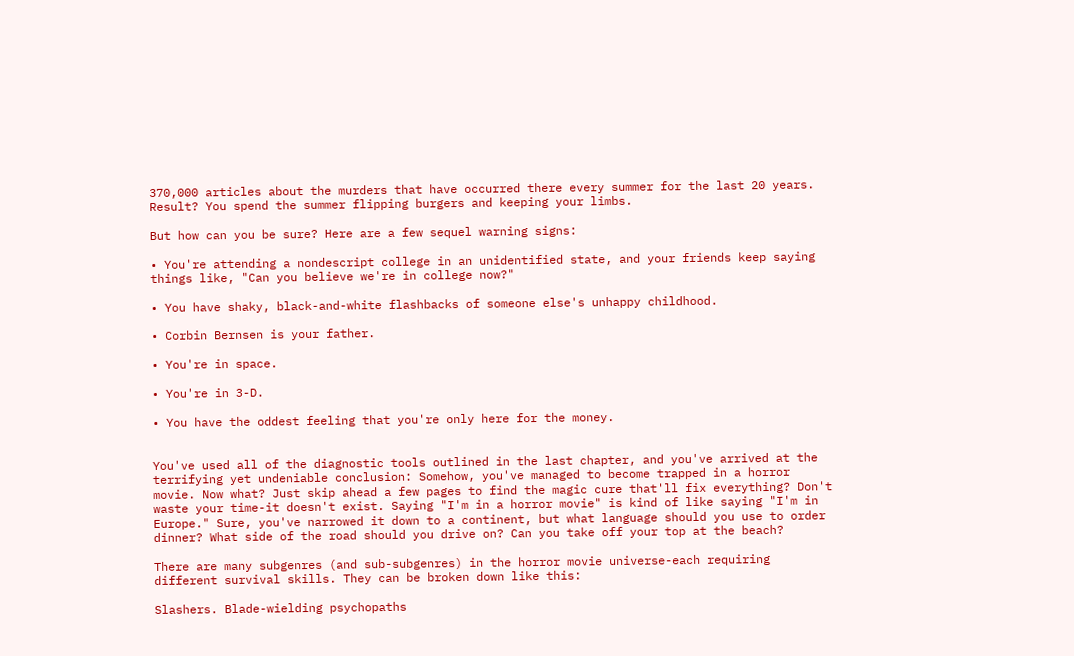370,000 articles about the murders that have occurred there every summer for the last 20 years. Result? You spend the summer flipping burgers and keeping your limbs.

But how can you be sure? Here are a few sequel warning signs:

• You're attending a nondescript college in an unidentified state, and your friends keep saying things like, "Can you believe we're in college now?"

• You have shaky, black-and-white flashbacks of someone else's unhappy childhood.

• Corbin Bernsen is your father.

• You're in space.

• You're in 3-D.

• You have the oddest feeling that you're only here for the money.


You've used all of the diagnostic tools outlined in the last chapter, and you've arrived at the terrifying yet undeniable conclusion: Somehow, you've managed to become trapped in a horror movie. Now what? Just skip ahead a few pages to find the magic cure that'll fix everything? Don't waste your time-it doesn't exist. Saying "I'm in a horror movie" is kind of like saying "I'm in Europe." Sure, you've narrowed it down to a continent, but what language should you use to order dinner? What side of the road should you drive on? Can you take off your top at the beach?

There are many subgenres (and sub-subgenres) in the horror movie universe-each requiring different survival skills. They can be broken down like this:

Slashers. Blade-wielding psychopaths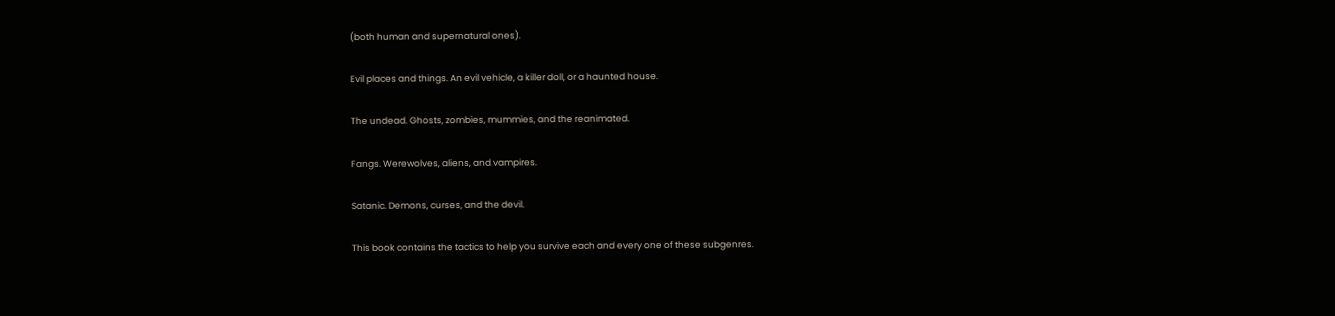(both human and supernatural ones).

Evil places and things. An evil vehicle, a killer doll, or a haunted house.

The undead. Ghosts, zombies, mummies, and the reanimated.

Fangs. Werewolves, aliens, and vampires.

Satanic. Demons, curses, and the devil.

This book contains the tactics to help you survive each and every one of these subgenres.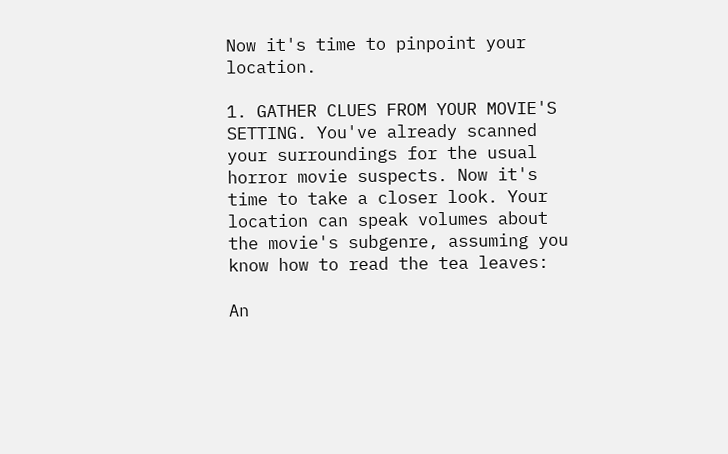Now it's time to pinpoint your location.

1. GATHER CLUES FROM YOUR MOVIE'S SETTING. You've already scanned your surroundings for the usual horror movie suspects. Now it's time to take a closer look. Your location can speak volumes about the movie's subgenre, assuming you know how to read the tea leaves:

An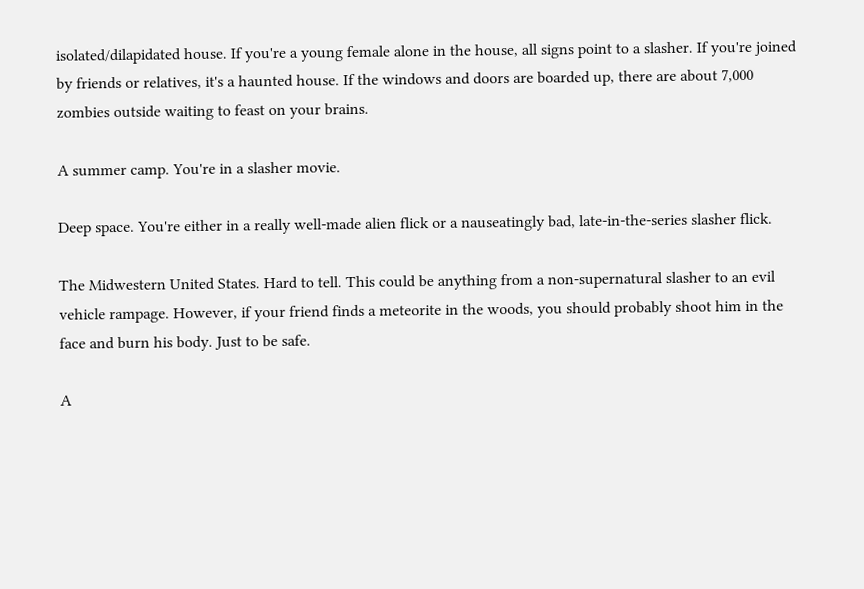isolated/dilapidated house. If you're a young female alone in the house, all signs point to a slasher. If you're joined by friends or relatives, it's a haunted house. If the windows and doors are boarded up, there are about 7,000 zombies outside waiting to feast on your brains.

A summer camp. You're in a slasher movie.

Deep space. You're either in a really well-made alien flick or a nauseatingly bad, late-in-the-series slasher flick.

The Midwestern United States. Hard to tell. This could be anything from a non-supernatural slasher to an evil vehicle rampage. However, if your friend finds a meteorite in the woods, you should probably shoot him in the face and burn his body. Just to be safe.

A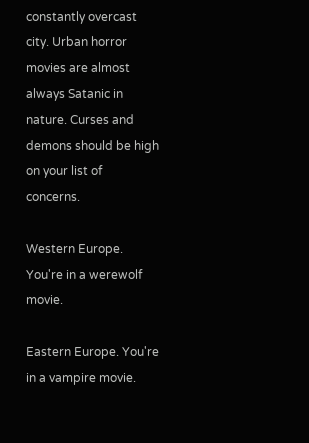constantly overcast city. Urban horror movies are almost always Satanic in nature. Curses and demons should be high on your list of concerns.

Western Europe. You're in a werewolf movie.

Eastern Europe. You're in a vampire movie.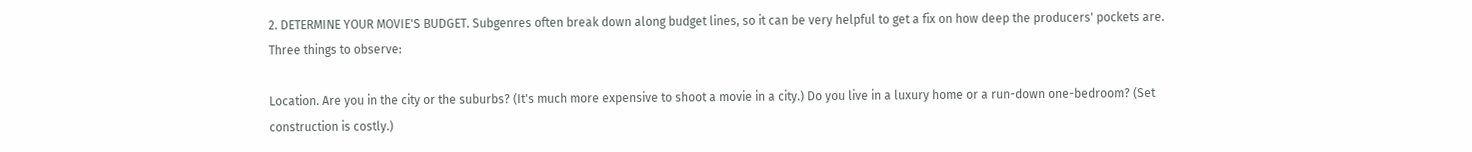2. DETERMINE YOUR MOVIE'S BUDGET. Subgenres often break down along budget lines, so it can be very helpful to get a fix on how deep the producers' pockets are. Three things to observe:

Location. Are you in the city or the suburbs? (It's much more expensive to shoot a movie in a city.) Do you live in a luxury home or a run-down one-bedroom? (Set construction is costly.)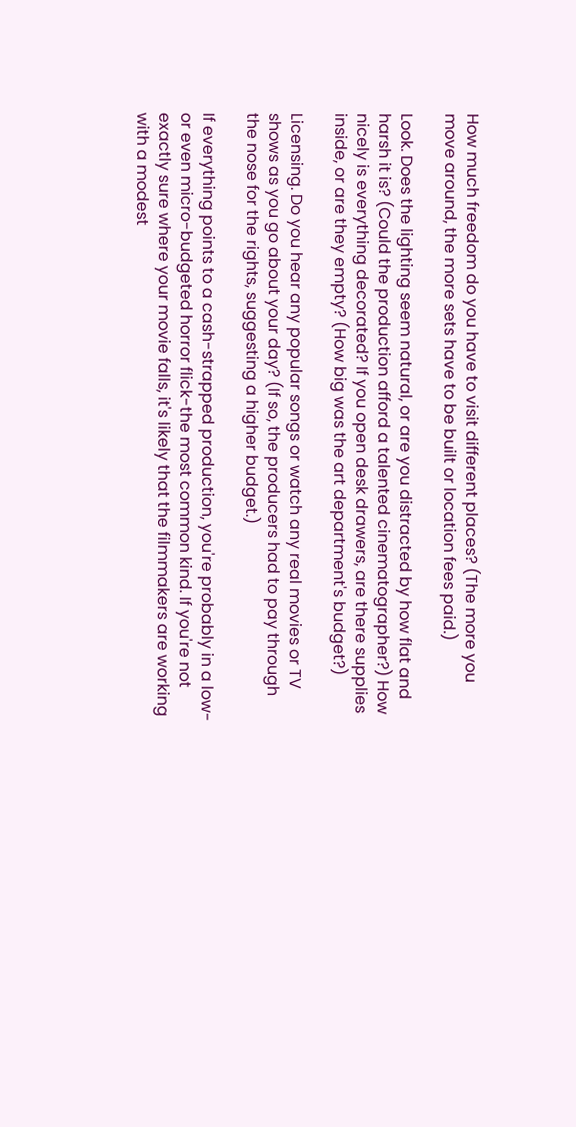How much freedom do you have to visit different places? (The more you move around, the more sets have to be built or location fees paid.)

Look. Does the lighting seem natural, or are you distracted by how flat and harsh it is? (Could the production afford a talented cinematographer?) How nicely is everything decorated? If you open desk drawers, are there supplies inside, or are they empty? (How big was the art department's budget?)

Licensing. Do you hear any popular songs or watch any real movies or TV shows as you go about your day? (If so, the producers had to pay through the nose for the rights, suggesting a higher budget.)

If everything points to a cash-strapped production, you're probably in a low- or even micro-budgeted horror flick-the most common kind. If you're not exactly sure where your movie falls, it's likely that the filmmakers are working with a modest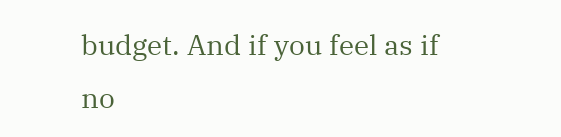budget. And if you feel as if no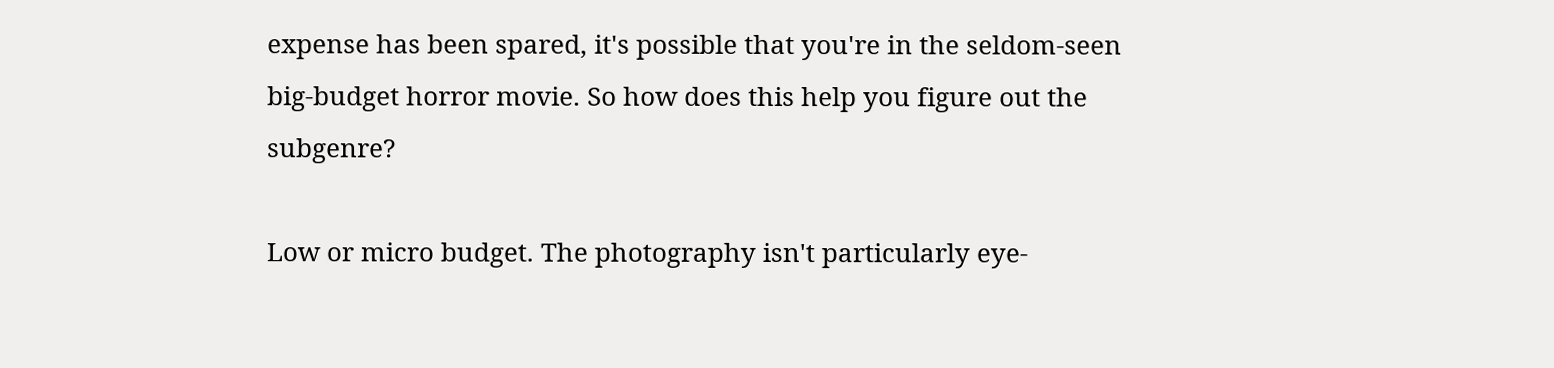expense has been spared, it's possible that you're in the seldom-seen big-budget horror movie. So how does this help you figure out the subgenre?

Low or micro budget. The photography isn't particularly eye-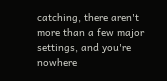catching, there aren't more than a few major settings, and you're nowhere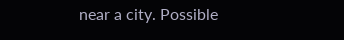near a city. Possible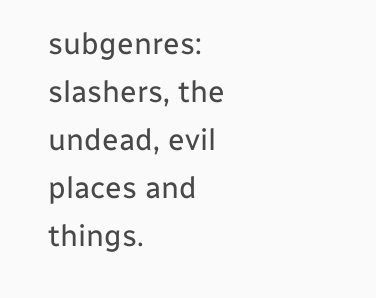subgenres: slashers, the undead, evil places and things.